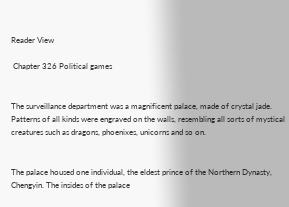Reader View

 Chapter 326 Political games


The surveillance department was a magnificent palace, made of crystal jade. Patterns of all kinds were engraved on the walls, resembling all sorts of mystical creatures such as dragons, phoenixes, unicorns and so on.


The palace housed one individual, the eldest prince of the Northern Dynasty, Chengyin. The insides of the palace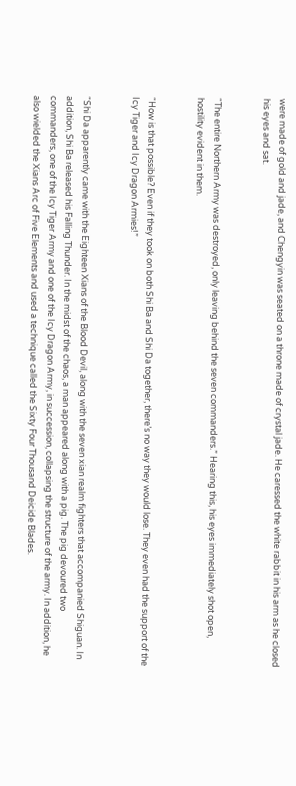were made of gold and jade, and Chengyin was seated on a throne made of crystal jade. He caressed the white rabbit in his arm as he closed his eyes and sat.


“The entire Northern Army was destroyed, only leaving behind the seven commanders.” Hearing this, his eyes immediately shot open, hostility evident in them.


“How is that possible? Even if they took on both Shi Ba and Shi Da together, there’s no way they would lose. They even had the support of the Icy Tiger and Icy Dragon Armies!”


“Shi Da apparently came with the Eighteen Xians of the Blood Devil, along with the seven xian realm fighters that accompanied Shiguan. In addition, Shi Ba released his Falling Thunder. In the midst of the chaos, a man appeared along with a pig. The pig devoured two commanders, one of the Icy Tiger Army and one of the Icy Dragon Army, in succession, collapsing the structure of the army. In addition, he also wielded the Xians Arc of Five Elements and used a technique called the Sixty Four Thousand Deicide Blades.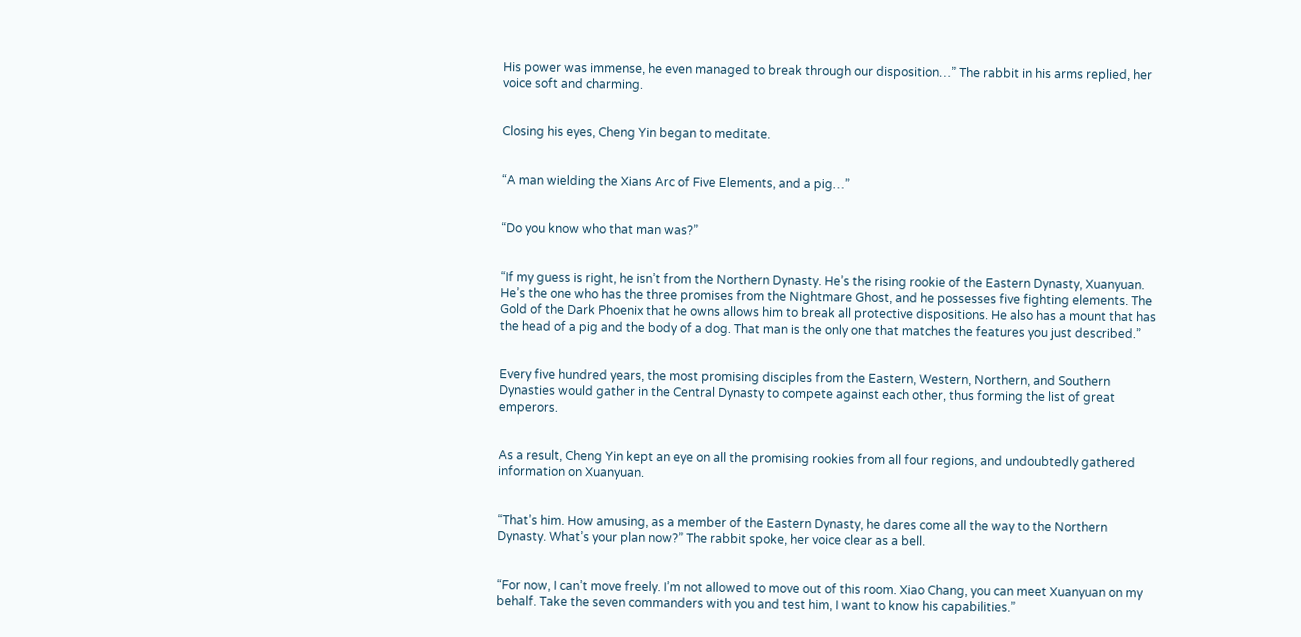His power was immense, he even managed to break through our disposition…” The rabbit in his arms replied, her voice soft and charming.


Closing his eyes, Cheng Yin began to meditate.


“A man wielding the Xians Arc of Five Elements, and a pig…”


“Do you know who that man was?”


“If my guess is right, he isn’t from the Northern Dynasty. He’s the rising rookie of the Eastern Dynasty, Xuanyuan. He’s the one who has the three promises from the Nightmare Ghost, and he possesses five fighting elements. The Gold of the Dark Phoenix that he owns allows him to break all protective dispositions. He also has a mount that has the head of a pig and the body of a dog. That man is the only one that matches the features you just described.”


Every five hundred years, the most promising disciples from the Eastern, Western, Northern, and Southern Dynasties would gather in the Central Dynasty to compete against each other, thus forming the list of great emperors.


As a result, Cheng Yin kept an eye on all the promising rookies from all four regions, and undoubtedly gathered information on Xuanyuan.


“That’s him. How amusing, as a member of the Eastern Dynasty, he dares come all the way to the Northern Dynasty. What’s your plan now?” The rabbit spoke, her voice clear as a bell.


“For now, I can’t move freely. I’m not allowed to move out of this room. Xiao Chang, you can meet Xuanyuan on my behalf. Take the seven commanders with you and test him, I want to know his capabilities.”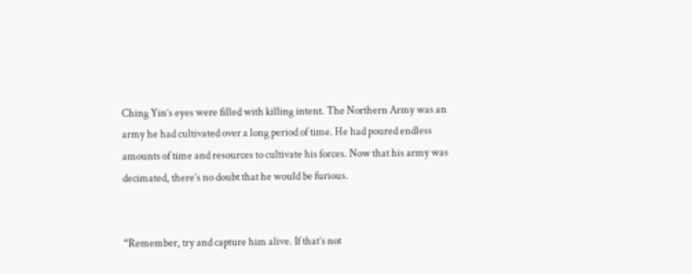Ching Yin’s eyes were filled with killing intent. The Northern Army was an army he had cultivated over a long period of time. He had poured endless amounts of time and resources to cultivate his forces. Now that his army was decimated, there’s no doubt that he would be furious.


“Remember, try and capture him alive. If that’s not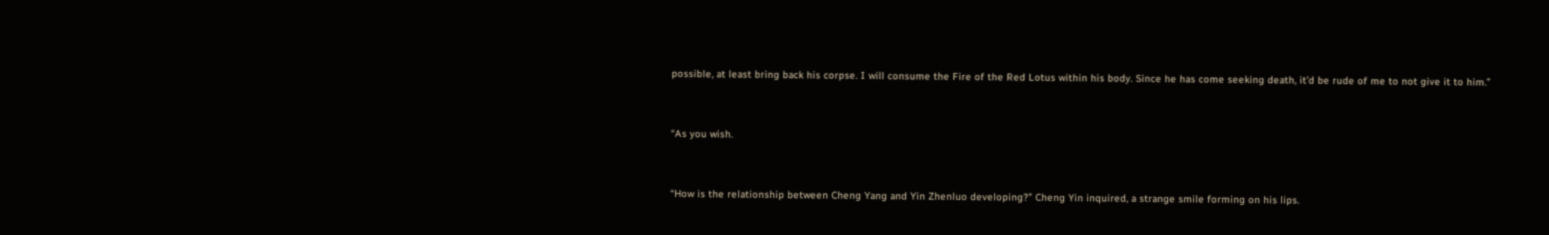possible, at least bring back his corpse. I will consume the Fire of the Red Lotus within his body. Since he has come seeking death, it’d be rude of me to not give it to him.”


“As you wish.


“How is the relationship between Cheng Yang and Yin Zhenluo developing?” Cheng Yin inquired, a strange smile forming on his lips.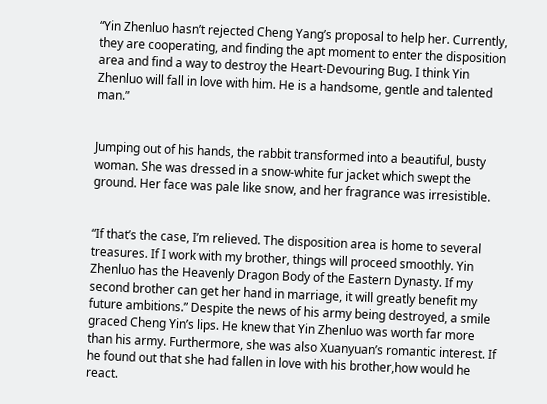“Yin Zhenluo hasn’t rejected Cheng Yang’s proposal to help her. Currently, they are cooperating, and finding the apt moment to enter the disposition area and find a way to destroy the Heart-Devouring Bug. I think Yin Zhenluo will fall in love with him. He is a handsome, gentle and talented man.”


Jumping out of his hands, the rabbit transformed into a beautiful, busty woman. She was dressed in a snow-white fur jacket which swept the ground. Her face was pale like snow, and her fragrance was irresistible.


“If that’s the case, I’m relieved. The disposition area is home to several treasures. If I work with my brother, things will proceed smoothly. Yin Zhenluo has the Heavenly Dragon Body of the Eastern Dynasty. If my second brother can get her hand in marriage, it will greatly benefit my future ambitions.” Despite the news of his army being destroyed, a smile graced Cheng Yin’s lips. He knew that Yin Zhenluo was worth far more than his army. Furthermore, she was also Xuanyuan’s romantic interest. If he found out that she had fallen in love with his brother,how would he react.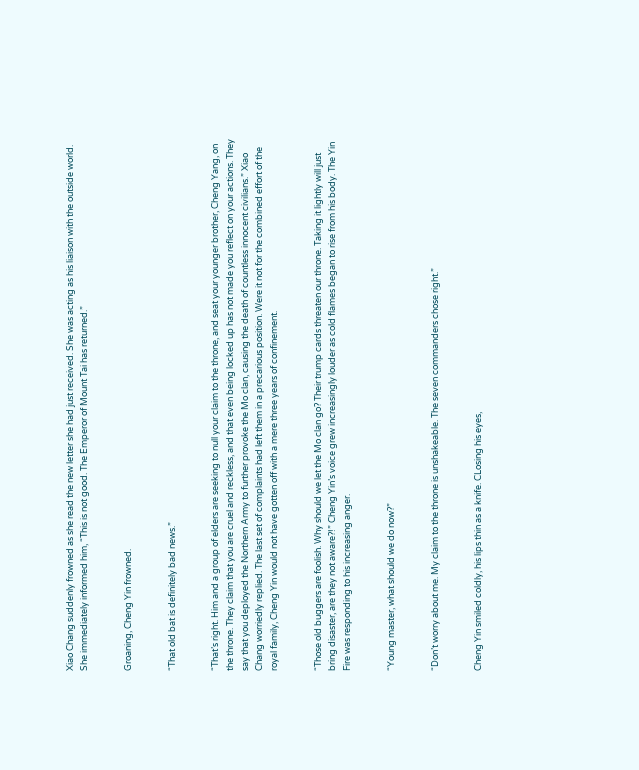Xiao Chang suddenly frowned as she read the new letter she had just received. She was acting as his liaison with the outside world. She immediately informed him, “This is not good. The Emperor of Mount Tai has returned.”


Groaning, Cheng Yin frowned.


“That old bat is definitely bad news.”


“That’s right. Him and a group of elders are seeking to null your claim to the throne, and seat your younger brother, Cheng Yang, on the throne. They claim that you are cruel and reckless, and that even being locked up has not made you reflect on your actions. They say that you deployed the Northern Army to further provoke the Mo clan, causing the death of countless innocent civilians.” Xiao Chang worriedly replied. The last set of complaints had left them in a precarious position. Were it not for the combined effort of the royal family, Cheng Yin would not have gotten off with a mere three years of confinement.


“Those old buggers are foolish. Why should we let the Mo clan go? Their trump cards threaten our throne. Taking it lightly will just bring disaster, are they not aware?!” Cheng Yin’s voice grew increasingly louder as cold flames began to rise from his body. The Yin Fire was responding to his increasing anger.


“Young master, what should we do now?”


“Don’t worry about me. My claim to the throne is unshakeable. The seven commanders chose right.”


Cheng Yin smiled coldly, his lips thin as a knife. CLosing his eyes,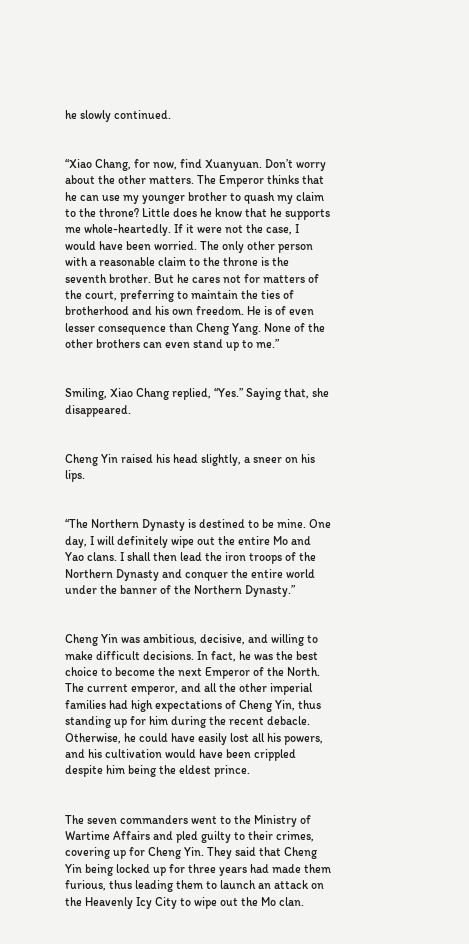he slowly continued.


“Xiao Chang, for now, find Xuanyuan. Don’t worry about the other matters. The Emperor thinks that he can use my younger brother to quash my claim to the throne? Little does he know that he supports me whole-heartedly. If it were not the case, I would have been worried. The only other person with a reasonable claim to the throne is the seventh brother. But he cares not for matters of the court, preferring to maintain the ties of brotherhood and his own freedom. He is of even lesser consequence than Cheng Yang. None of the other brothers can even stand up to me.”


Smiling, Xiao Chang replied, “Yes.” Saying that, she disappeared.


Cheng Yin raised his head slightly, a sneer on his lips.


“The Northern Dynasty is destined to be mine. One day, I will definitely wipe out the entire Mo and Yao clans. I shall then lead the iron troops of the Northern Dynasty and conquer the entire world under the banner of the Northern Dynasty.”


Cheng Yin was ambitious, decisive, and willing to make difficult decisions. In fact, he was the best choice to become the next Emperor of the North. The current emperor, and all the other imperial families had high expectations of Cheng Yin, thus standing up for him during the recent debacle. Otherwise, he could have easily lost all his powers, and his cultivation would have been crippled despite him being the eldest prince.


The seven commanders went to the Ministry of Wartime Affairs and pled guilty to their crimes, covering up for Cheng Yin. They said that Cheng Yin being locked up for three years had made them furious, thus leading them to launch an attack on the Heavenly Icy City to wipe out the Mo clan.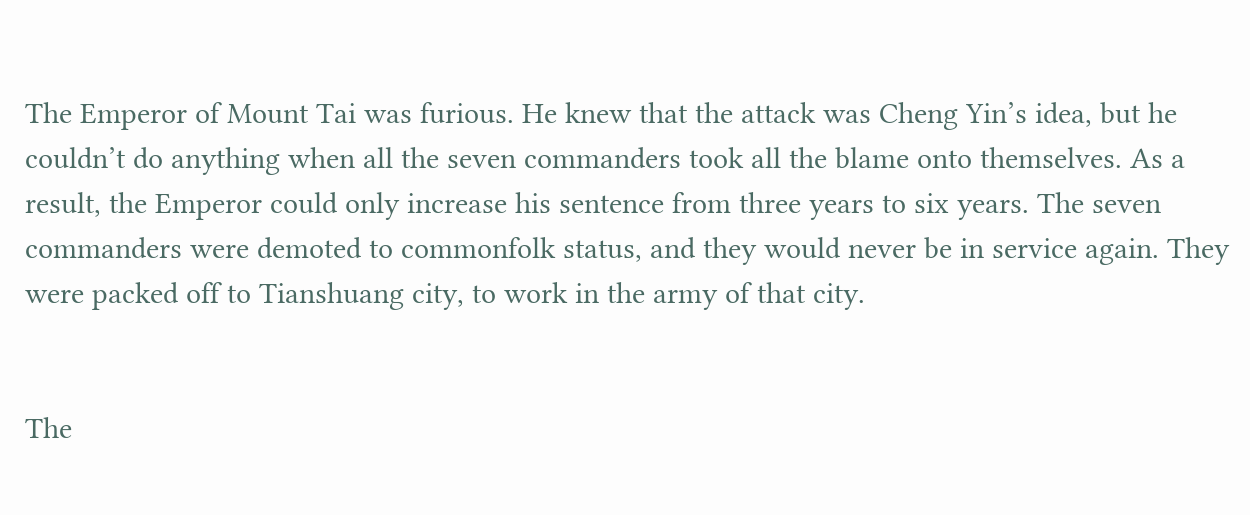The Emperor of Mount Tai was furious. He knew that the attack was Cheng Yin’s idea, but he couldn’t do anything when all the seven commanders took all the blame onto themselves. As a result, the Emperor could only increase his sentence from three years to six years. The seven commanders were demoted to commonfolk status, and they would never be in service again. They were packed off to Tianshuang city, to work in the army of that city.


The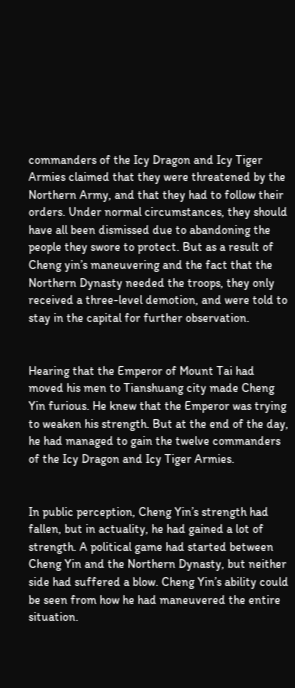commanders of the Icy Dragon and Icy Tiger Armies claimed that they were threatened by the Northern Army, and that they had to follow their orders. Under normal circumstances, they should have all been dismissed due to abandoning the people they swore to protect. But as a result of Cheng yin’s maneuvering and the fact that the Northern Dynasty needed the troops, they only received a three-level demotion, and were told to stay in the capital for further observation.


Hearing that the Emperor of Mount Tai had moved his men to Tianshuang city made Cheng Yin furious. He knew that the Emperor was trying to weaken his strength. But at the end of the day, he had managed to gain the twelve commanders of the Icy Dragon and Icy Tiger Armies.


In public perception, Cheng Yin’s strength had fallen, but in actuality, he had gained a lot of strength. A political game had started between Cheng Yin and the Northern Dynasty, but neither side had suffered a blow. Cheng Yin’s ability could be seen from how he had maneuvered the entire situation.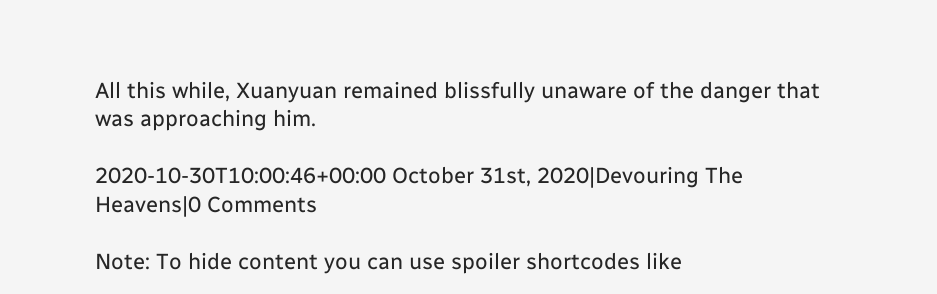All this while, Xuanyuan remained blissfully unaware of the danger that was approaching him.

2020-10-30T10:00:46+00:00 October 31st, 2020|Devouring The Heavens|0 Comments

Note: To hide content you can use spoiler shortcodes like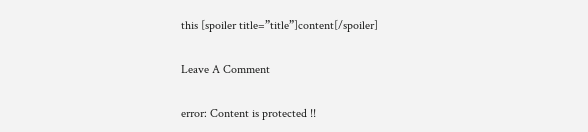this [spoiler title=”title”]content[/spoiler]

Leave A Comment

error: Content is protected !!